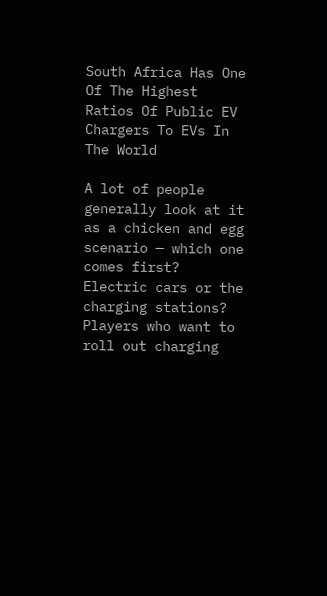South Africa Has One Of The Highest Ratios Of Public EV Chargers To EVs In The World

A lot of people generally look at it as a chicken and egg scenario — which one comes first? Electric cars or the charging stations? Players who want to roll out charging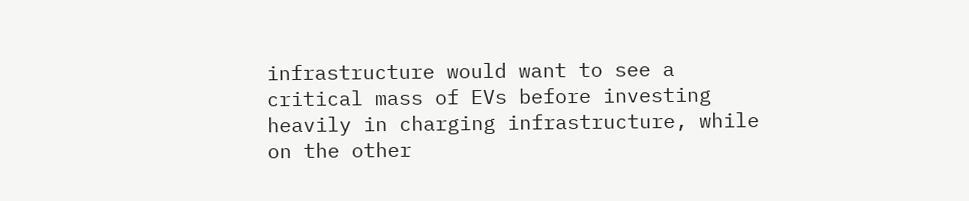infrastructure would want to see a critical mass of EVs before investing heavily in charging infrastructure, while on the other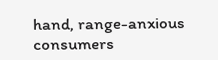hand, range-anxious consumers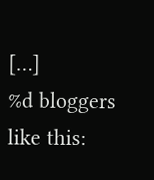[…]
%d bloggers like this: